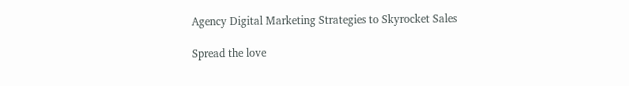Agency Digital Marketing Strategies to Skyrocket Sales

Spread the love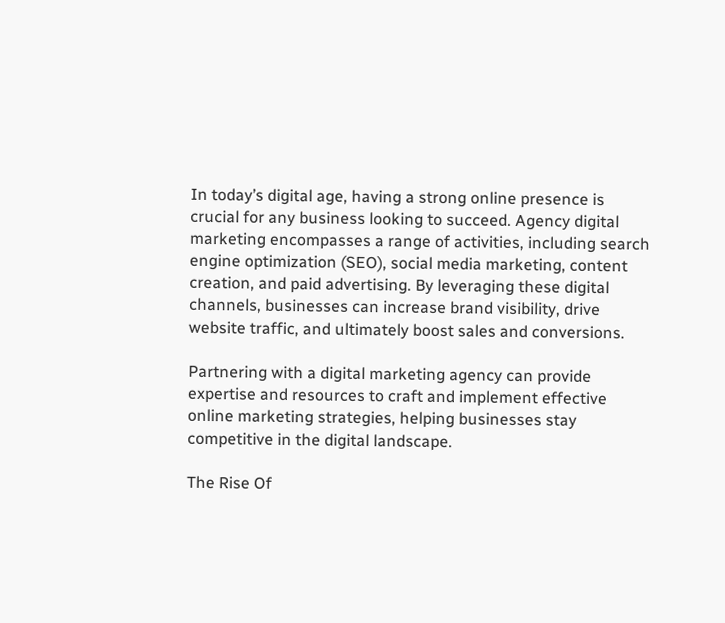In today’s digital age, having a strong online presence is crucial for any business looking to succeed. Agency digital marketing encompasses a range of activities, including search engine optimization (SEO), social media marketing, content creation, and paid advertising. By leveraging these digital channels, businesses can increase brand visibility, drive website traffic, and ultimately boost sales and conversions.

Partnering with a digital marketing agency can provide expertise and resources to craft and implement effective online marketing strategies, helping businesses stay competitive in the digital landscape.

The Rise Of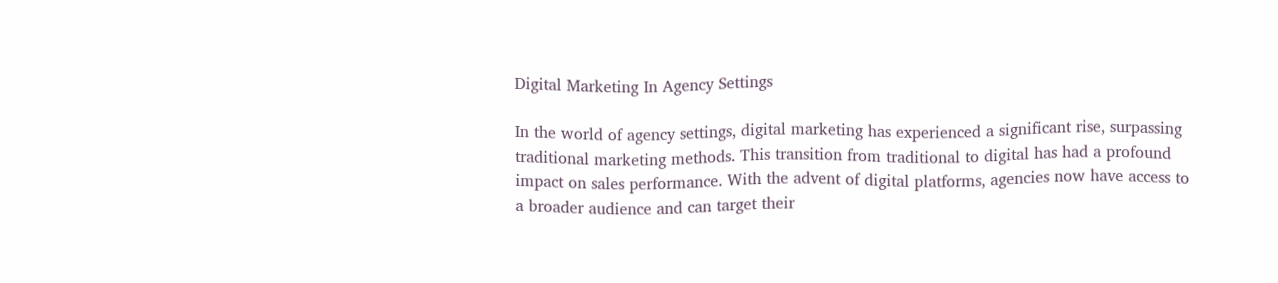Digital Marketing In Agency Settings

In the world of agency settings, digital marketing has experienced a significant rise, surpassing traditional marketing methods. This transition from traditional to digital has had a profound impact on sales performance. With the advent of digital platforms, agencies now have access to a broader audience and can target their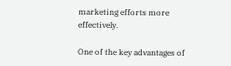marketing efforts more effectively.

One of the key advantages of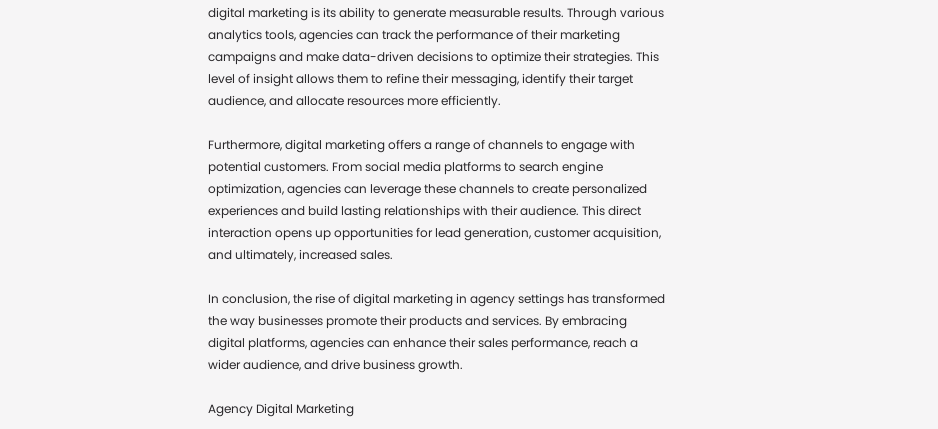digital marketing is its ability to generate measurable results. Through various analytics tools, agencies can track the performance of their marketing campaigns and make data-driven decisions to optimize their strategies. This level of insight allows them to refine their messaging, identify their target audience, and allocate resources more efficiently.

Furthermore, digital marketing offers a range of channels to engage with potential customers. From social media platforms to search engine optimization, agencies can leverage these channels to create personalized experiences and build lasting relationships with their audience. This direct interaction opens up opportunities for lead generation, customer acquisition, and ultimately, increased sales.

In conclusion, the rise of digital marketing in agency settings has transformed the way businesses promote their products and services. By embracing digital platforms, agencies can enhance their sales performance, reach a wider audience, and drive business growth.

Agency Digital Marketing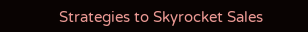Strategies to Skyrocket Sales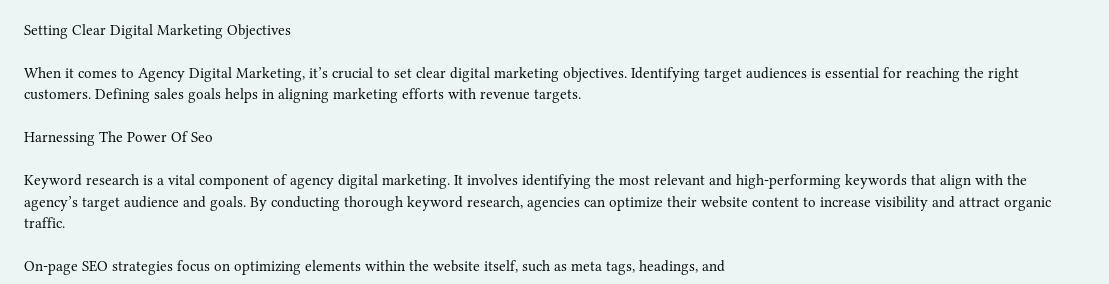Setting Clear Digital Marketing Objectives

When it comes to Agency Digital Marketing, it’s crucial to set clear digital marketing objectives. Identifying target audiences is essential for reaching the right customers. Defining sales goals helps in aligning marketing efforts with revenue targets.

Harnessing The Power Of Seo

Keyword research is a vital component of agency digital marketing. It involves identifying the most relevant and high-performing keywords that align with the agency’s target audience and goals. By conducting thorough keyword research, agencies can optimize their website content to increase visibility and attract organic traffic.

On-page SEO strategies focus on optimizing elements within the website itself, such as meta tags, headings, and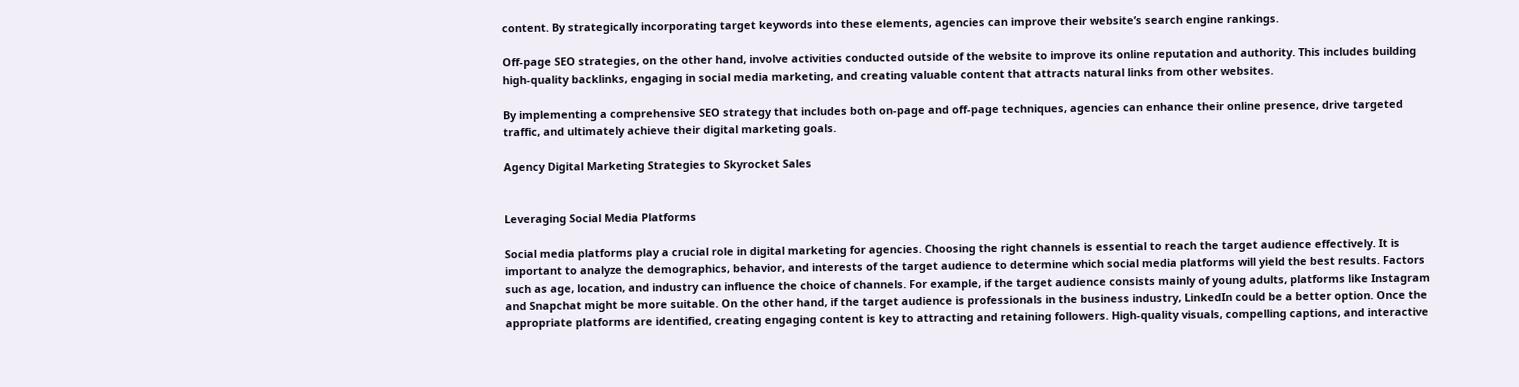content. By strategically incorporating target keywords into these elements, agencies can improve their website’s search engine rankings.

Off-page SEO strategies, on the other hand, involve activities conducted outside of the website to improve its online reputation and authority. This includes building high-quality backlinks, engaging in social media marketing, and creating valuable content that attracts natural links from other websites.

By implementing a comprehensive SEO strategy that includes both on-page and off-page techniques, agencies can enhance their online presence, drive targeted traffic, and ultimately achieve their digital marketing goals.

Agency Digital Marketing Strategies to Skyrocket Sales


Leveraging Social Media Platforms

Social media platforms play a crucial role in digital marketing for agencies. Choosing the right channels is essential to reach the target audience effectively. It is important to analyze the demographics, behavior, and interests of the target audience to determine which social media platforms will yield the best results. Factors such as age, location, and industry can influence the choice of channels. For example, if the target audience consists mainly of young adults, platforms like Instagram and Snapchat might be more suitable. On the other hand, if the target audience is professionals in the business industry, LinkedIn could be a better option. Once the appropriate platforms are identified, creating engaging content is key to attracting and retaining followers. High-quality visuals, compelling captions, and interactive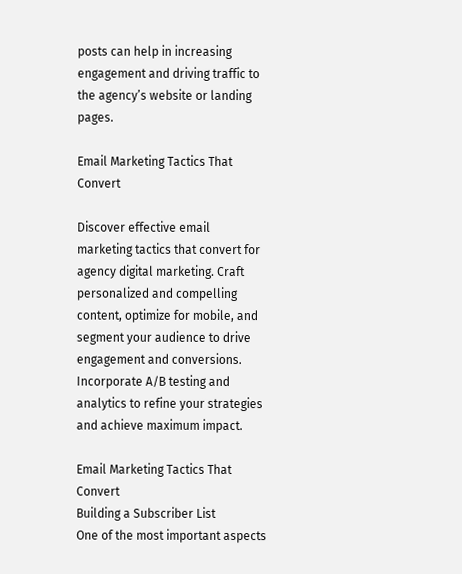posts can help in increasing engagement and driving traffic to the agency’s website or landing pages.

Email Marketing Tactics That Convert

Discover effective email marketing tactics that convert for agency digital marketing. Craft personalized and compelling content, optimize for mobile, and segment your audience to drive engagement and conversions. Incorporate A/B testing and analytics to refine your strategies and achieve maximum impact.

Email Marketing Tactics That Convert
Building a Subscriber List
One of the most important aspects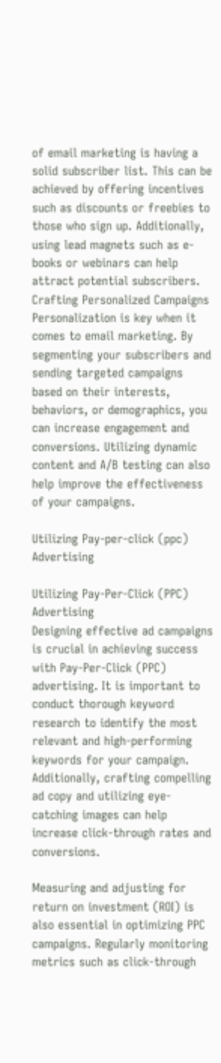of email marketing is having a solid subscriber list. This can be achieved by offering incentives such as discounts or freebies to those who sign up. Additionally, using lead magnets such as e-books or webinars can help attract potential subscribers.
Crafting Personalized Campaigns
Personalization is key when it comes to email marketing. By segmenting your subscribers and sending targeted campaigns based on their interests, behaviors, or demographics, you can increase engagement and conversions. Utilizing dynamic content and A/B testing can also help improve the effectiveness of your campaigns.

Utilizing Pay-per-click (ppc) Advertising

Utilizing Pay-Per-Click (PPC) Advertising
Designing effective ad campaigns is crucial in achieving success with Pay-Per-Click (PPC) advertising. It is important to conduct thorough keyword research to identify the most relevant and high-performing keywords for your campaign. Additionally, crafting compelling ad copy and utilizing eye-catching images can help increase click-through rates and conversions.

Measuring and adjusting for return on investment (ROI) is also essential in optimizing PPC campaigns. Regularly monitoring metrics such as click-through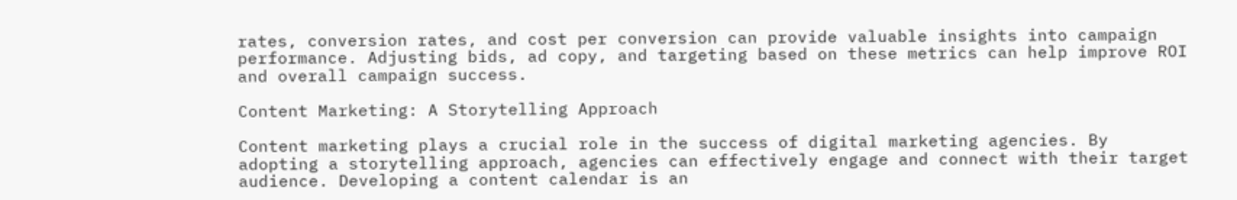rates, conversion rates, and cost per conversion can provide valuable insights into campaign performance. Adjusting bids, ad copy, and targeting based on these metrics can help improve ROI and overall campaign success.

Content Marketing: A Storytelling Approach

Content marketing plays a crucial role in the success of digital marketing agencies. By adopting a storytelling approach, agencies can effectively engage and connect with their target audience. Developing a content calendar is an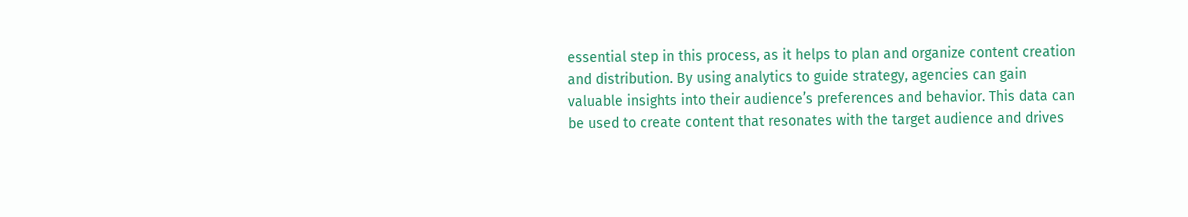essential step in this process, as it helps to plan and organize content creation and distribution. By using analytics to guide strategy, agencies can gain valuable insights into their audience’s preferences and behavior. This data can be used to create content that resonates with the target audience and drives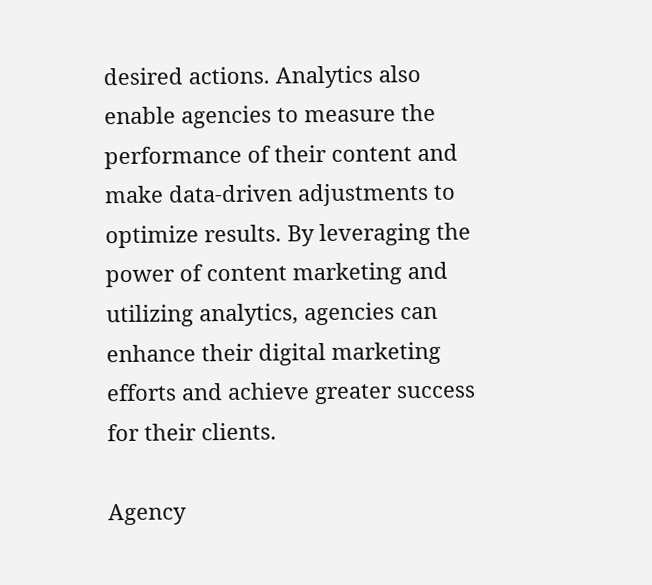desired actions. Analytics also enable agencies to measure the performance of their content and make data-driven adjustments to optimize results. By leveraging the power of content marketing and utilizing analytics, agencies can enhance their digital marketing efforts and achieve greater success for their clients.

Agency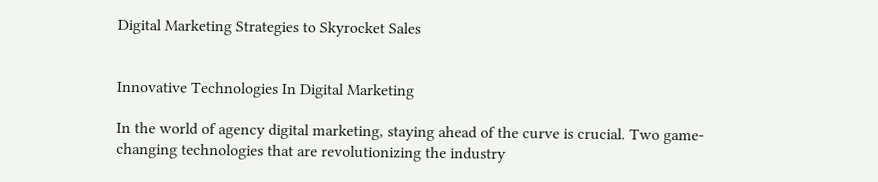Digital Marketing Strategies to Skyrocket Sales


Innovative Technologies In Digital Marketing

In the world of agency digital marketing, staying ahead of the curve is crucial. Two game-changing technologies that are revolutionizing the industry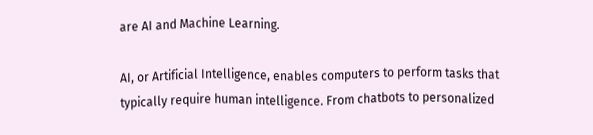are AI and Machine Learning.

AI, or Artificial Intelligence, enables computers to perform tasks that typically require human intelligence. From chatbots to personalized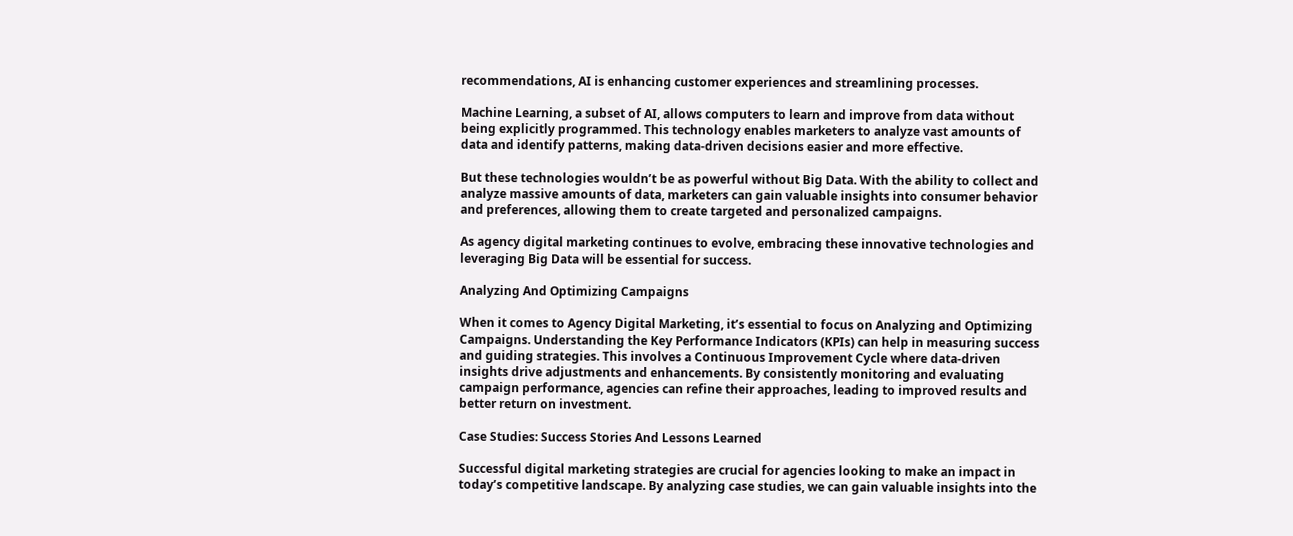recommendations, AI is enhancing customer experiences and streamlining processes.

Machine Learning, a subset of AI, allows computers to learn and improve from data without being explicitly programmed. This technology enables marketers to analyze vast amounts of data and identify patterns, making data-driven decisions easier and more effective.

But these technologies wouldn’t be as powerful without Big Data. With the ability to collect and analyze massive amounts of data, marketers can gain valuable insights into consumer behavior and preferences, allowing them to create targeted and personalized campaigns.

As agency digital marketing continues to evolve, embracing these innovative technologies and leveraging Big Data will be essential for success.

Analyzing And Optimizing Campaigns

When it comes to Agency Digital Marketing, it’s essential to focus on Analyzing and Optimizing Campaigns. Understanding the Key Performance Indicators (KPIs) can help in measuring success and guiding strategies. This involves a Continuous Improvement Cycle where data-driven insights drive adjustments and enhancements. By consistently monitoring and evaluating campaign performance, agencies can refine their approaches, leading to improved results and better return on investment.

Case Studies: Success Stories And Lessons Learned

Successful digital marketing strategies are crucial for agencies looking to make an impact in today’s competitive landscape. By analyzing case studies, we can gain valuable insights into the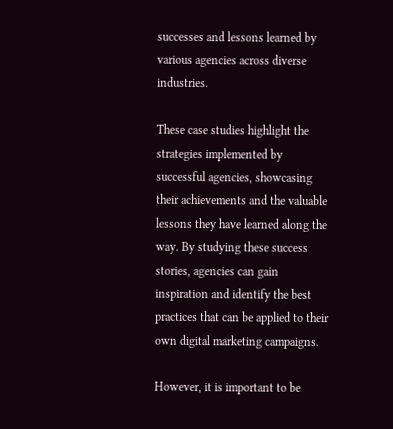successes and lessons learned by various agencies across diverse industries.

These case studies highlight the strategies implemented by successful agencies, showcasing their achievements and the valuable lessons they have learned along the way. By studying these success stories, agencies can gain inspiration and identify the best practices that can be applied to their own digital marketing campaigns.

However, it is important to be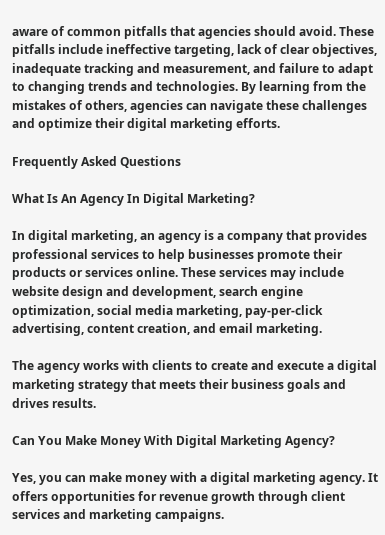aware of common pitfalls that agencies should avoid. These pitfalls include ineffective targeting, lack of clear objectives, inadequate tracking and measurement, and failure to adapt to changing trends and technologies. By learning from the mistakes of others, agencies can navigate these challenges and optimize their digital marketing efforts.

Frequently Asked Questions

What Is An Agency In Digital Marketing?

In digital marketing, an agency is a company that provides professional services to help businesses promote their products or services online. These services may include website design and development, search engine optimization, social media marketing, pay-per-click advertising, content creation, and email marketing.

The agency works with clients to create and execute a digital marketing strategy that meets their business goals and drives results.

Can You Make Money With Digital Marketing Agency?

Yes, you can make money with a digital marketing agency. It offers opportunities for revenue growth through client services and marketing campaigns.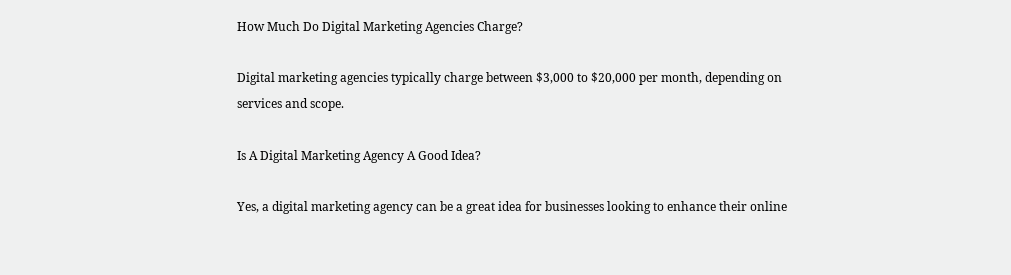How Much Do Digital Marketing Agencies Charge?

Digital marketing agencies typically charge between $3,000 to $20,000 per month, depending on services and scope.

Is A Digital Marketing Agency A Good Idea?

Yes, a digital marketing agency can be a great idea for businesses looking to enhance their online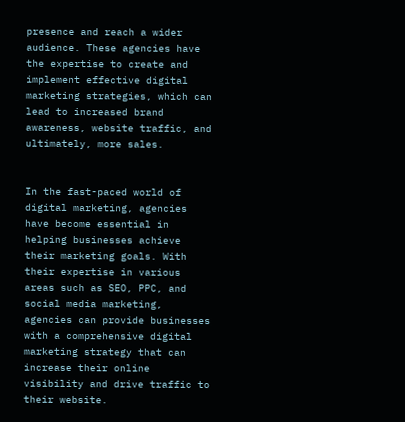presence and reach a wider audience. These agencies have the expertise to create and implement effective digital marketing strategies, which can lead to increased brand awareness, website traffic, and ultimately, more sales.


In the fast-paced world of digital marketing, agencies have become essential in helping businesses achieve their marketing goals. With their expertise in various areas such as SEO, PPC, and social media marketing, agencies can provide businesses with a comprehensive digital marketing strategy that can increase their online visibility and drive traffic to their website.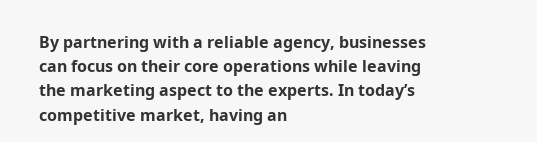By partnering with a reliable agency, businesses can focus on their core operations while leaving the marketing aspect to the experts. In today’s competitive market, having an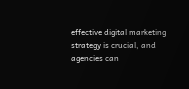effective digital marketing strategy is crucial, and agencies can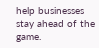help businesses stay ahead of the game.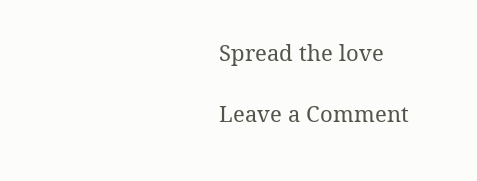Spread the love

Leave a Comment